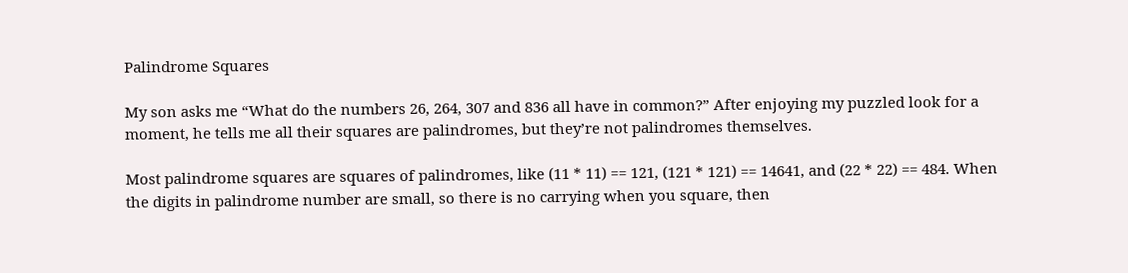Palindrome Squares

My son asks me “What do the numbers 26, 264, 307 and 836 all have in common?” After enjoying my puzzled look for a moment, he tells me all their squares are palindromes, but they’re not palindromes themselves.

Most palindrome squares are squares of palindromes, like (11 * 11) == 121, (121 * 121) == 14641, and (22 * 22) == 484. When the digits in palindrome number are small, so there is no carrying when you square, then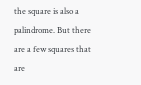the square is also a palindrome. But there are a few squares that are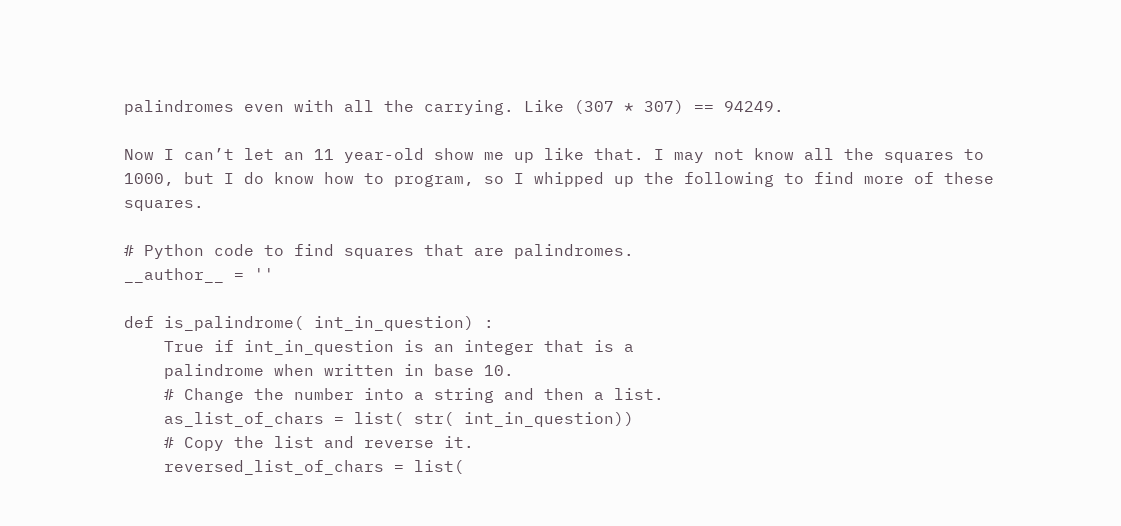palindromes even with all the carrying. Like (307 * 307) == 94249.

Now I can’t let an 11 year-old show me up like that. I may not know all the squares to 1000, but I do know how to program, so I whipped up the following to find more of these squares.

# Python code to find squares that are palindromes.
__author__ = ''

def is_palindrome( int_in_question) :
    True if int_in_question is an integer that is a
    palindrome when written in base 10.
    # Change the number into a string and then a list.
    as_list_of_chars = list( str( int_in_question))
    # Copy the list and reverse it.
    reversed_list_of_chars = list(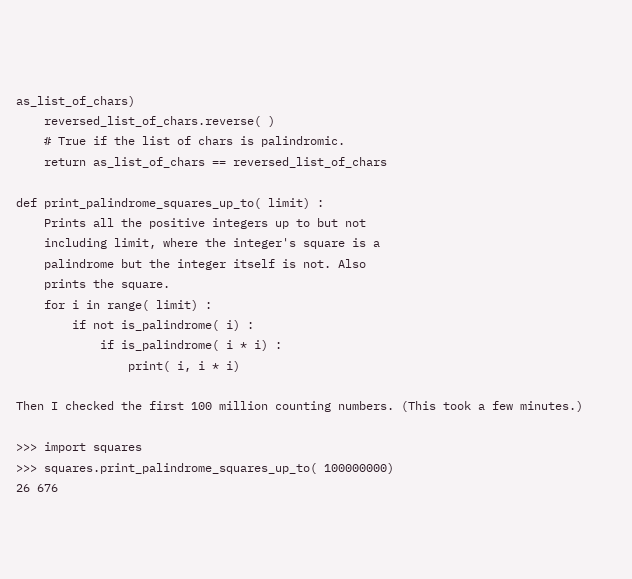as_list_of_chars)
    reversed_list_of_chars.reverse( )
    # True if the list of chars is palindromic.
    return as_list_of_chars == reversed_list_of_chars

def print_palindrome_squares_up_to( limit) :
    Prints all the positive integers up to but not
    including limit, where the integer's square is a
    palindrome but the integer itself is not. Also
    prints the square.
    for i in range( limit) :
        if not is_palindrome( i) :
            if is_palindrome( i * i) :
                print( i, i * i)

Then I checked the first 100 million counting numbers. (This took a few minutes.)

>>> import squares
>>> squares.print_palindrome_squares_up_to( 100000000)
26 676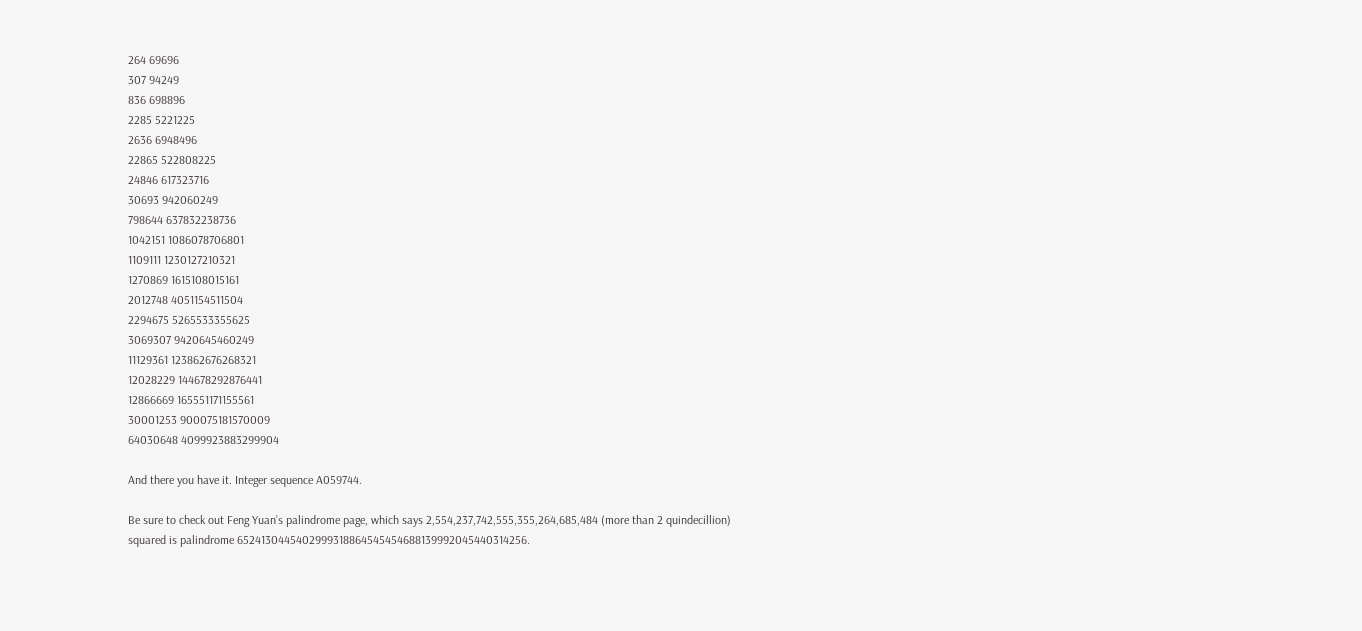264 69696
307 94249
836 698896
2285 5221225
2636 6948496
22865 522808225
24846 617323716
30693 942060249
798644 637832238736
1042151 1086078706801
1109111 1230127210321
1270869 1615108015161
2012748 4051154511504
2294675 5265533355625
3069307 9420645460249
11129361 123862676268321
12028229 144678292876441
12866669 165551171155561
30001253 900075181570009
64030648 4099923883299904

And there you have it. Integer sequence A059744.

Be sure to check out Feng Yuan’s palindrome page, which says 2,554,237,742,555,355,264,685,484 (more than 2 quindecillion) squared is palindrome 6524130445402999318864545454688139992045440314256.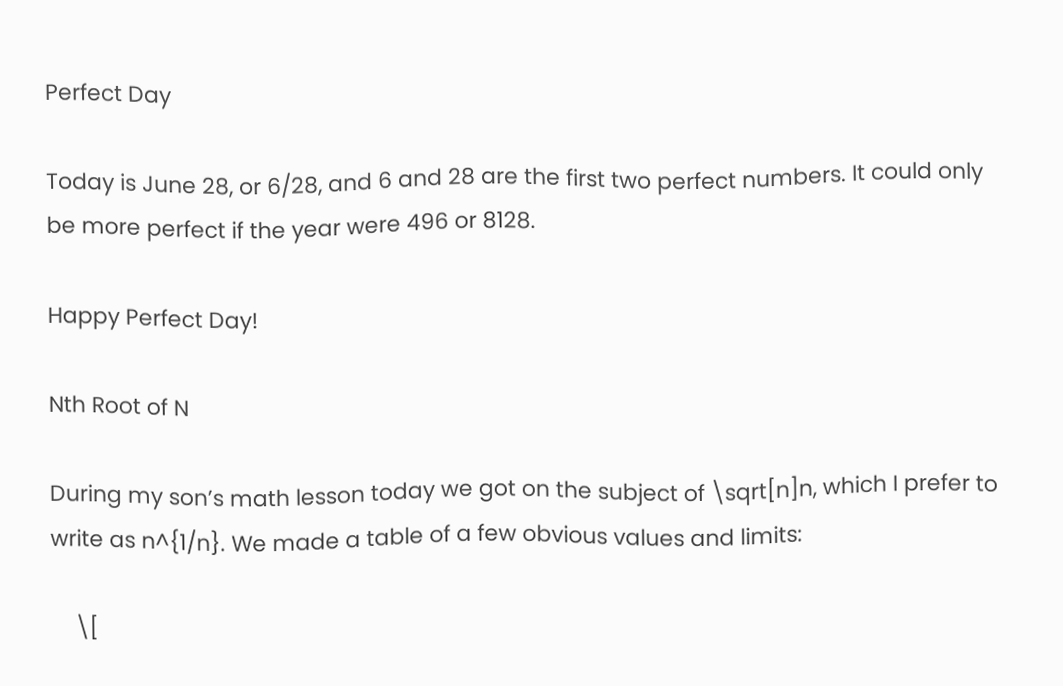Perfect Day

Today is June 28, or 6/28, and 6 and 28 are the first two perfect numbers. It could only be more perfect if the year were 496 or 8128.

Happy Perfect Day!

Nth Root of N

During my son’s math lesson today we got on the subject of \sqrt[n]n, which I prefer to write as n^{1/n}. We made a table of a few obvious values and limits:

    \[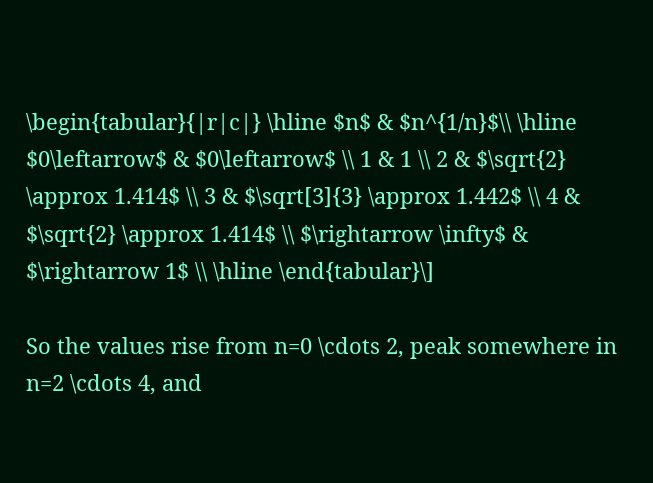\begin{tabular}{|r|c|} \hline $n$ & $n^{1/n}$\\ \hline $0\leftarrow$ & $0\leftarrow$ \\ 1 & 1 \\ 2 & $\sqrt{2} \approx 1.414$ \\ 3 & $\sqrt[3]{3} \approx 1.442$ \\ 4 & $\sqrt{2} \approx 1.414$ \\ $\rightarrow \infty$ & $\rightarrow 1$ \\ \hline \end{tabular}\]

So the values rise from n=0 \cdots 2, peak somewhere in n=2 \cdots 4, and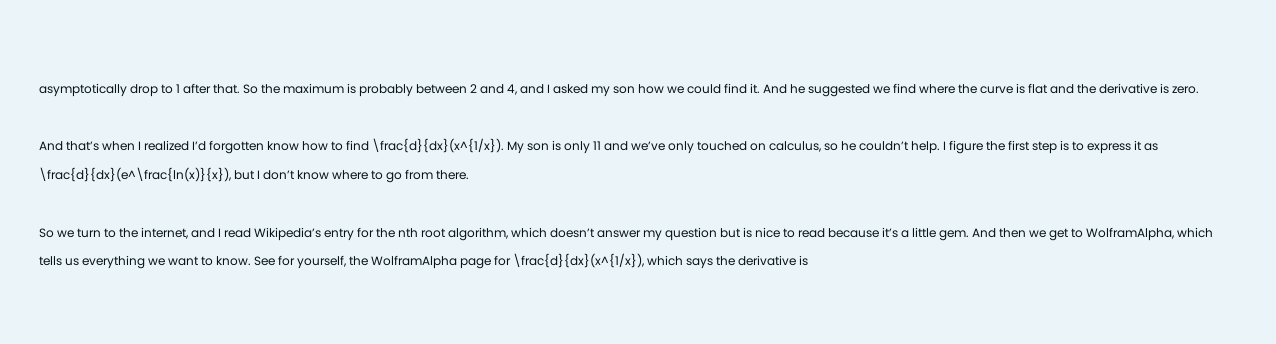asymptotically drop to 1 after that. So the maximum is probably between 2 and 4, and I asked my son how we could find it. And he suggested we find where the curve is flat and the derivative is zero.

And that’s when I realized I’d forgotten know how to find \frac{d}{dx}(x^{1/x}). My son is only 11 and we’ve only touched on calculus, so he couldn’t help. I figure the first step is to express it as \frac{d}{dx}(e^\frac{ln(x)}{x}), but I don’t know where to go from there.

So we turn to the internet, and I read Wikipedia’s entry for the nth root algorithm, which doesn’t answer my question but is nice to read because it’s a little gem. And then we get to WolframAlpha, which tells us everything we want to know. See for yourself, the WolframAlpha page for \frac{d}{dx}(x^{1/x}), which says the derivative is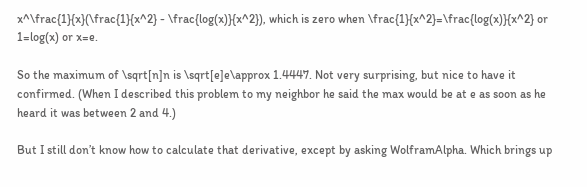x^\frac{1}{x}(\frac{1}{x^2} - \frac{log(x)}{x^2}), which is zero when \frac{1}{x^2}=\frac{log(x)}{x^2} or 1=log(x) or x=e.

So the maximum of \sqrt[n]n is \sqrt[e]e\approx 1.4447. Not very surprising, but nice to have it confirmed. (When I described this problem to my neighbor he said the max would be at e as soon as he heard it was between 2 and 4.)

But I still don’t know how to calculate that derivative, except by asking WolframAlpha. Which brings up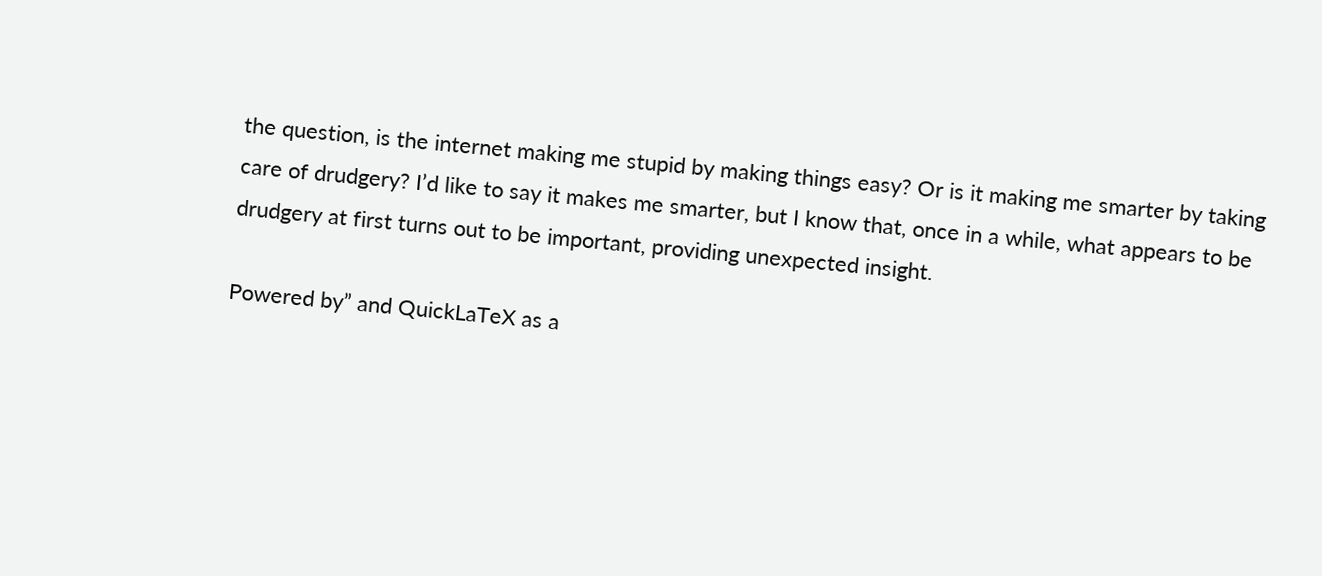the question, is the internet making me stupid by making things easy? Or is it making me smarter by taking care of drudgery? I’d like to say it makes me smarter, but I know that, once in a while, what appears to be drudgery at first turns out to be important, providing unexpected insight.

Powered by” and QuickLaTeX as a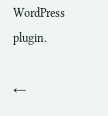WordPress plugin.

←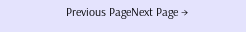Previous PageNext Page →